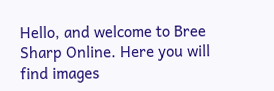Hello, and welcome to Bree Sharp Online. Here you will find images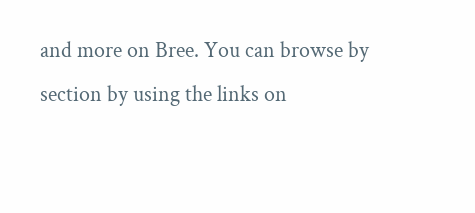and more on Bree. You can browse by section by using the links on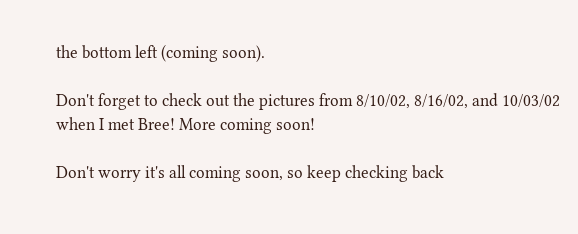the bottom left (coming soon).

Don't forget to check out the pictures from 8/10/02, 8/16/02, and 10/03/02 when I met Bree! More coming soon!

Don't worry it's all coming soon, so keep checking back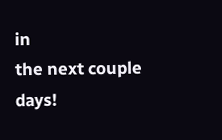in
the next couple days!